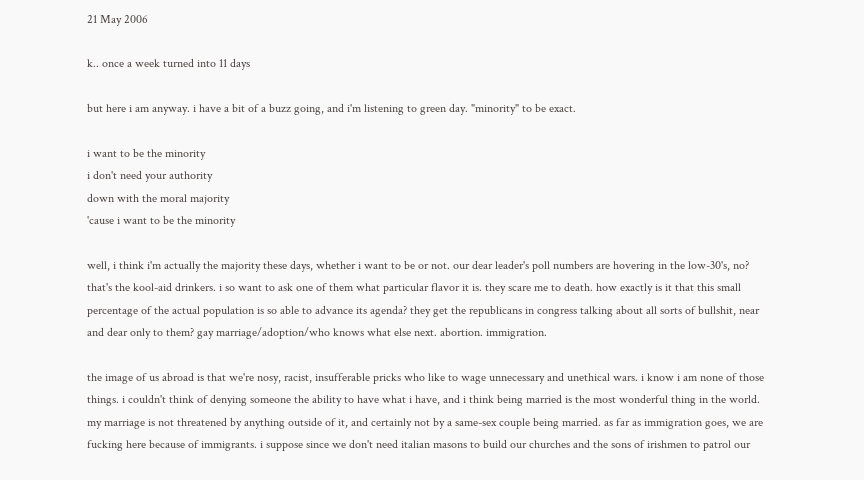21 May 2006

k.. once a week turned into 11 days

but here i am anyway. i have a bit of a buzz going, and i'm listening to green day. "minority" to be exact.

i want to be the minority
i don't need your authority
down with the moral majority
'cause i want to be the minority

well, i think i'm actually the majority these days, whether i want to be or not. our dear leader's poll numbers are hovering in the low-30's, no? that's the kool-aid drinkers. i so want to ask one of them what particular flavor it is. they scare me to death. how exactly is it that this small percentage of the actual population is so able to advance its agenda? they get the republicans in congress talking about all sorts of bullshit, near and dear only to them? gay marriage/adoption/who knows what else next. abortion. immigration.

the image of us abroad is that we're nosy, racist, insufferable pricks who like to wage unnecessary and unethical wars. i know i am none of those things. i couldn't think of denying someone the ability to have what i have, and i think being married is the most wonderful thing in the world. my marriage is not threatened by anything outside of it, and certainly not by a same-sex couple being married. as far as immigration goes, we are fucking here because of immigrants. i suppose since we don't need italian masons to build our churches and the sons of irishmen to patrol our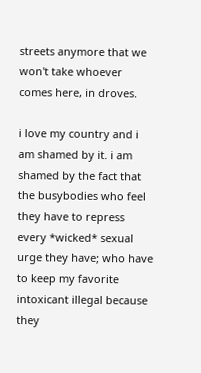streets anymore that we won't take whoever comes here, in droves.

i love my country and i am shamed by it. i am shamed by the fact that the busybodies who feel they have to repress every *wicked* sexual urge they have; who have to keep my favorite intoxicant illegal because they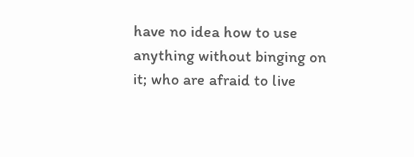have no idea how to use anything without binging on it; who are afraid to live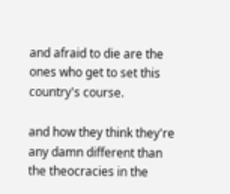and afraid to die are the ones who get to set this country's course.

and how they think they're any damn different than the theocracies in the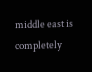middle east is completely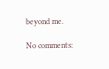beyond me.

No comments: